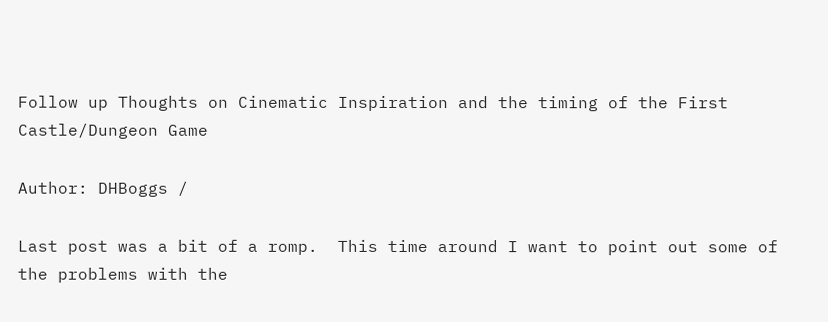Follow up Thoughts on Cinematic Inspiration and the timing of the First Castle/Dungeon Game

Author: DHBoggs /

Last post was a bit of a romp.  This time around I want to point out some of the problems with the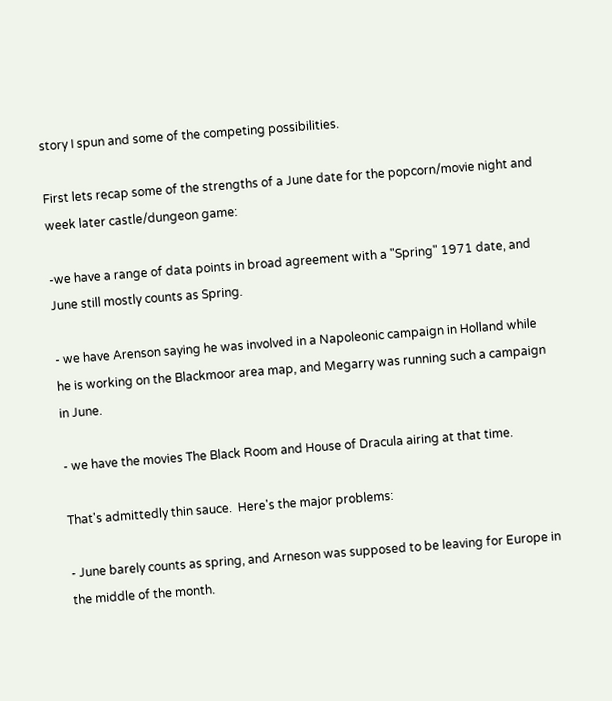story I spun and some of the competing possibilities.

First lets recap some of the strengths of a June date for the popcorn/movie night and week later castle/dungeon game:

-we have a range of data points in broad agreement with a "Spring" 1971 date, and June still mostly counts as Spring.

- we have Arenson saying he was involved in a Napoleonic campaign in Holland while he is working on the Blackmoor area map, and Megarry was running such a campaign in June.

- we have the movies The Black Room and House of Dracula airing at that time.

That's admittedly thin sauce.  Here's the major problems:

- June barely counts as spring, and Arneson was supposed to be leaving for Europe in the middle of the month.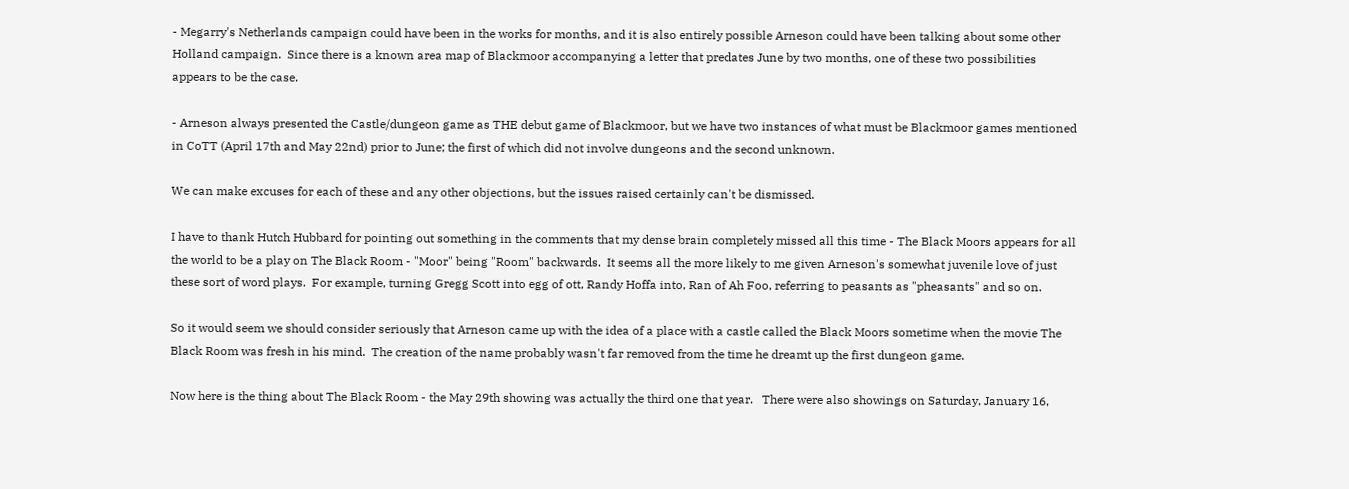- Megarry's Netherlands campaign could have been in the works for months, and it is also entirely possible Arneson could have been talking about some other Holland campaign.  Since there is a known area map of Blackmoor accompanying a letter that predates June by two months, one of these two possibilities appears to be the case.

- Arneson always presented the Castle/dungeon game as THE debut game of Blackmoor, but we have two instances of what must be Blackmoor games mentioned in CoTT (April 17th and May 22nd) prior to June; the first of which did not involve dungeons and the second unknown.

We can make excuses for each of these and any other objections, but the issues raised certainly can't be dismissed.

I have to thank Hutch Hubbard for pointing out something in the comments that my dense brain completely missed all this time - The Black Moors appears for all the world to be a play on The Black Room - "Moor" being "Room" backwards.  It seems all the more likely to me given Arneson's somewhat juvenile love of just these sort of word plays.  For example, turning Gregg Scott into egg of ott, Randy Hoffa into, Ran of Ah Foo, referring to peasants as "pheasants" and so on.

So it would seem we should consider seriously that Arneson came up with the idea of a place with a castle called the Black Moors sometime when the movie The Black Room was fresh in his mind.  The creation of the name probably wasn't far removed from the time he dreamt up the first dungeon game.

Now here is the thing about The Black Room - the May 29th showing was actually the third one that year.   There were also showings on Saturday, January 16,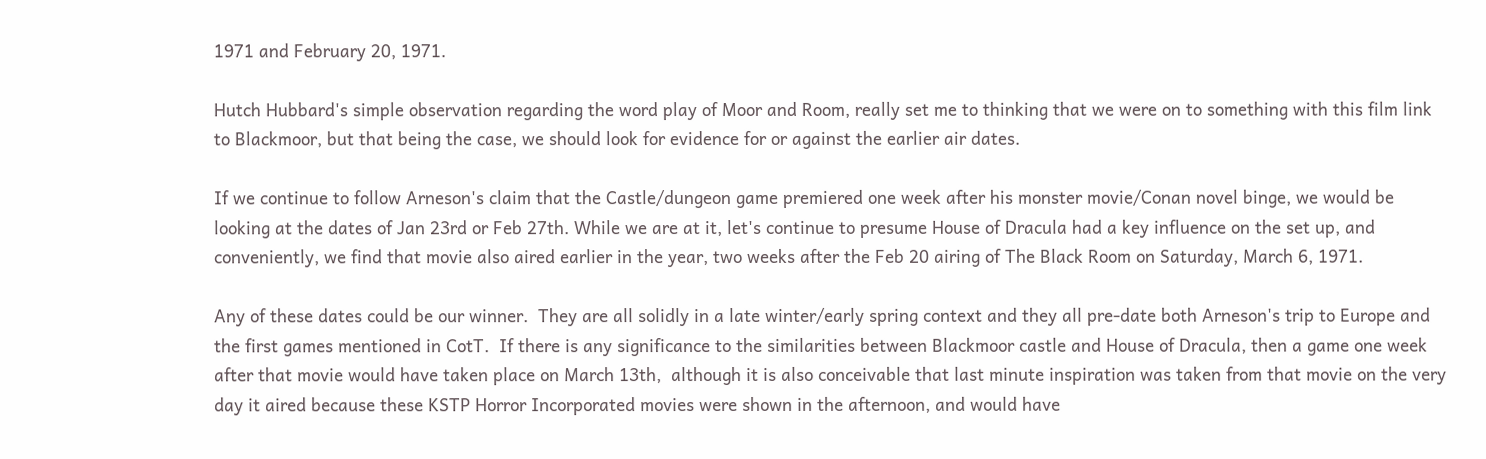1971 and February 20, 1971.

Hutch Hubbard's simple observation regarding the word play of Moor and Room, really set me to thinking that we were on to something with this film link to Blackmoor, but that being the case, we should look for evidence for or against the earlier air dates.

If we continue to follow Arneson's claim that the Castle/dungeon game premiered one week after his monster movie/Conan novel binge, we would be looking at the dates of Jan 23rd or Feb 27th. While we are at it, let's continue to presume House of Dracula had a key influence on the set up, and conveniently, we find that movie also aired earlier in the year, two weeks after the Feb 20 airing of The Black Room on Saturday, March 6, 1971.

Any of these dates could be our winner.  They are all solidly in a late winter/early spring context and they all pre-date both Arneson's trip to Europe and the first games mentioned in CotT.  If there is any significance to the similarities between Blackmoor castle and House of Dracula, then a game one week after that movie would have taken place on March 13th,  although it is also conceivable that last minute inspiration was taken from that movie on the very day it aired because these KSTP Horror Incorporated movies were shown in the afternoon, and would have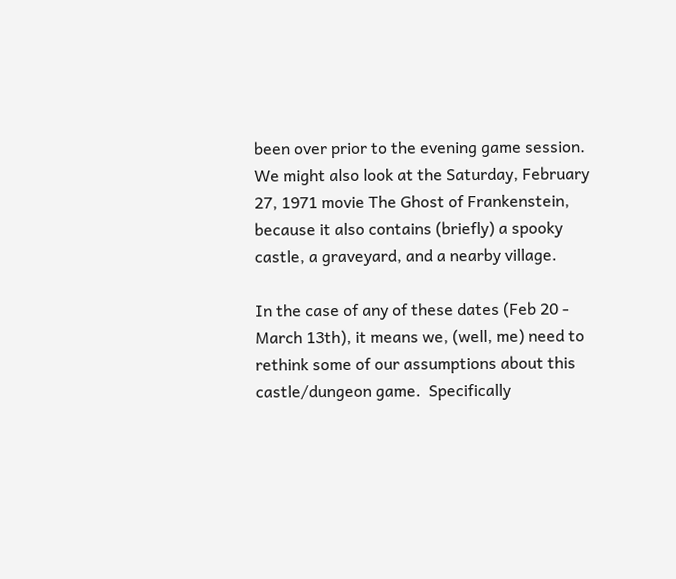been over prior to the evening game session.  We might also look at the Saturday, February 27, 1971 movie The Ghost of Frankenstein, because it also contains (briefly) a spooky castle, a graveyard, and a nearby village.

In the case of any of these dates (Feb 20 - March 13th), it means we, (well, me) need to rethink some of our assumptions about this castle/dungeon game.  Specifically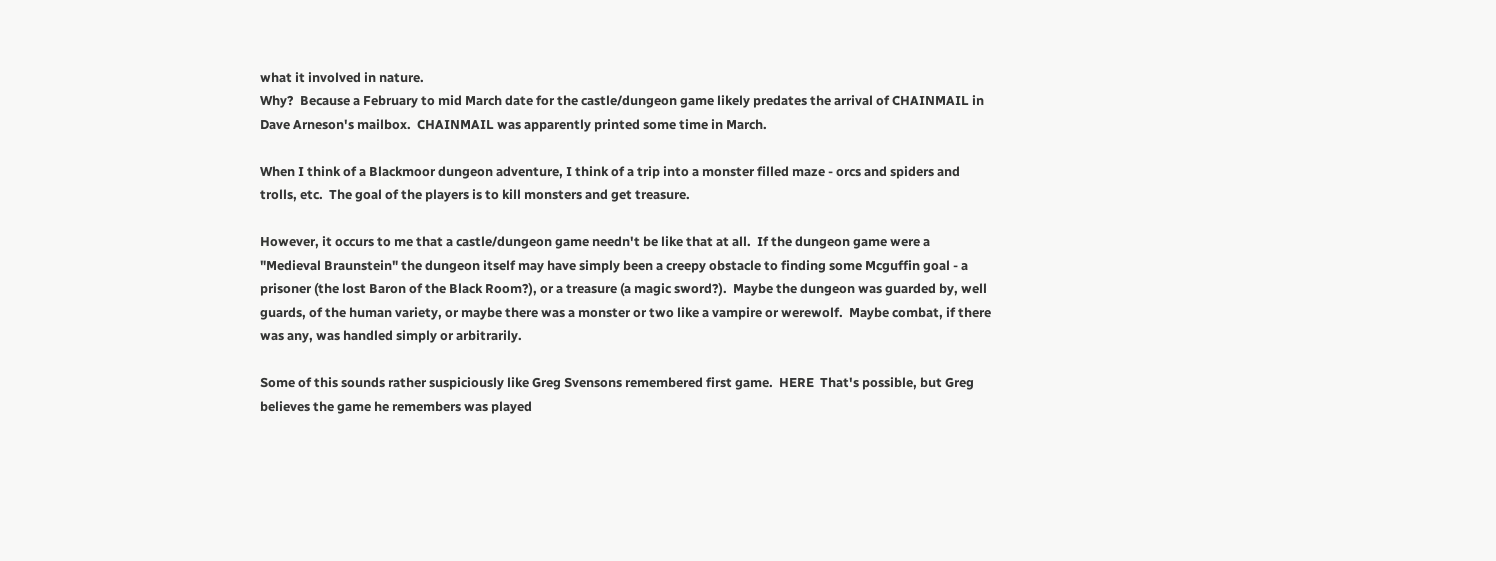what it involved in nature.
Why?  Because a February to mid March date for the castle/dungeon game likely predates the arrival of CHAINMAIL in Dave Arneson's mailbox.  CHAINMAIL was apparently printed some time in March.

When I think of a Blackmoor dungeon adventure, I think of a trip into a monster filled maze - orcs and spiders and trolls, etc.  The goal of the players is to kill monsters and get treasure.

However, it occurs to me that a castle/dungeon game needn't be like that at all.  If the dungeon game were a "Medieval Braunstein" the dungeon itself may have simply been a creepy obstacle to finding some Mcguffin goal - a prisoner (the lost Baron of the Black Room?), or a treasure (a magic sword?).  Maybe the dungeon was guarded by, well guards, of the human variety, or maybe there was a monster or two like a vampire or werewolf.  Maybe combat, if there was any, was handled simply or arbitrarily.

Some of this sounds rather suspiciously like Greg Svensons remembered first game.  HERE  That's possible, but Greg believes the game he remembers was played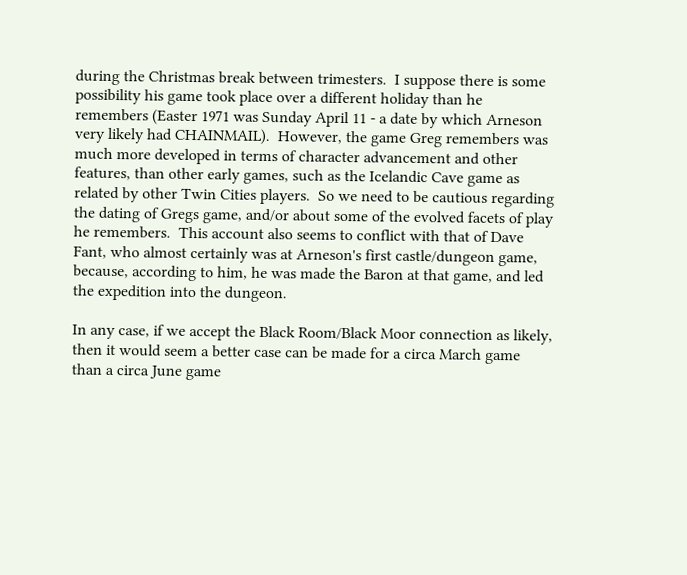during the Christmas break between trimesters.  I suppose there is some possibility his game took place over a different holiday than he remembers (Easter 1971 was Sunday April 11 - a date by which Arneson very likely had CHAINMAIL).  However, the game Greg remembers was much more developed in terms of character advancement and other features, than other early games, such as the Icelandic Cave game as related by other Twin Cities players.  So we need to be cautious regarding the dating of Gregs game, and/or about some of the evolved facets of play he remembers.  This account also seems to conflict with that of Dave Fant, who almost certainly was at Arneson's first castle/dungeon game, because, according to him, he was made the Baron at that game, and led the expedition into the dungeon.

In any case, if we accept the Black Room/Black Moor connection as likely, then it would seem a better case can be made for a circa March game than a circa June game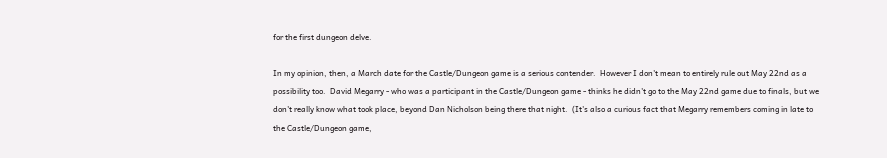for the first dungeon delve.

In my opinion, then, a March date for the Castle/Dungeon game is a serious contender.  However I don't mean to entirely rule out May 22nd as a possibility too.  David Megarry - who was a participant in the Castle/Dungeon game - thinks he didn't go to the May 22nd game due to finals, but we don't really know what took place, beyond Dan Nicholson being there that night.  (It's also a curious fact that Megarry remembers coming in late to the Castle/Dungeon game,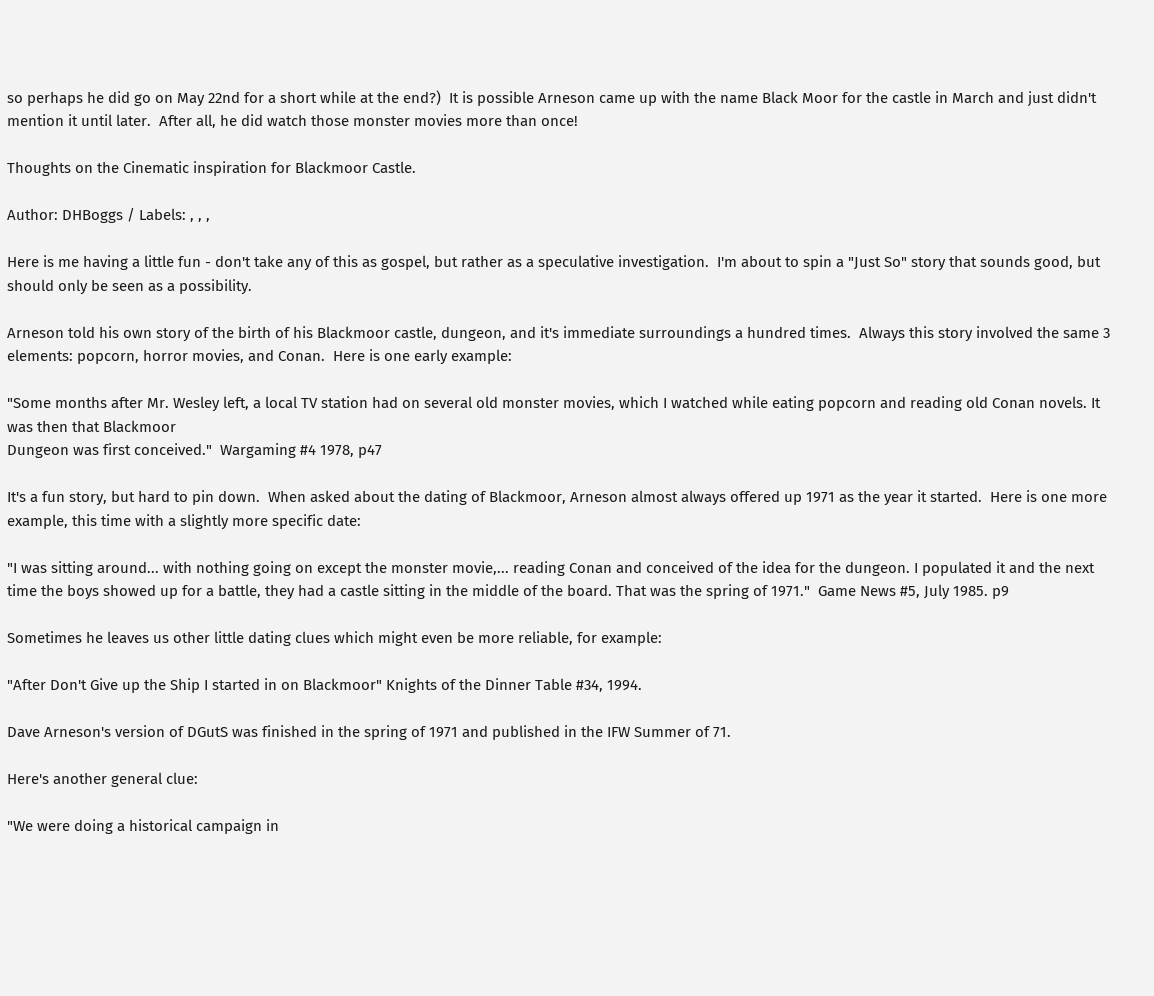so perhaps he did go on May 22nd for a short while at the end?)  It is possible Arneson came up with the name Black Moor for the castle in March and just didn't mention it until later.  After all, he did watch those monster movies more than once!

Thoughts on the Cinematic inspiration for Blackmoor Castle.

Author: DHBoggs / Labels: , , ,

Here is me having a little fun - don't take any of this as gospel, but rather as a speculative investigation.  I'm about to spin a "Just So" story that sounds good, but should only be seen as a possibility.

Arneson told his own story of the birth of his Blackmoor castle, dungeon, and it's immediate surroundings a hundred times.  Always this story involved the same 3 elements: popcorn, horror movies, and Conan.  Here is one early example:

"Some months after Mr. Wesley left, a local TV station had on several old monster movies, which I watched while eating popcorn and reading old Conan novels. It was then that Blackmoor
Dungeon was first conceived."  Wargaming #4 1978, p47

It's a fun story, but hard to pin down.  When asked about the dating of Blackmoor, Arneson almost always offered up 1971 as the year it started.  Here is one more example, this time with a slightly more specific date:

"I was sitting around... with nothing going on except the monster movie,... reading Conan and conceived of the idea for the dungeon. I populated it and the next time the boys showed up for a battle, they had a castle sitting in the middle of the board. That was the spring of 1971."  Game News #5, July 1985. p9

Sometimes he leaves us other little dating clues which might even be more reliable, for example:

"After Don't Give up the Ship I started in on Blackmoor" Knights of the Dinner Table #34, 1994.

Dave Arneson's version of DGutS was finished in the spring of 1971 and published in the IFW Summer of 71.

Here's another general clue:

"We were doing a historical campaign in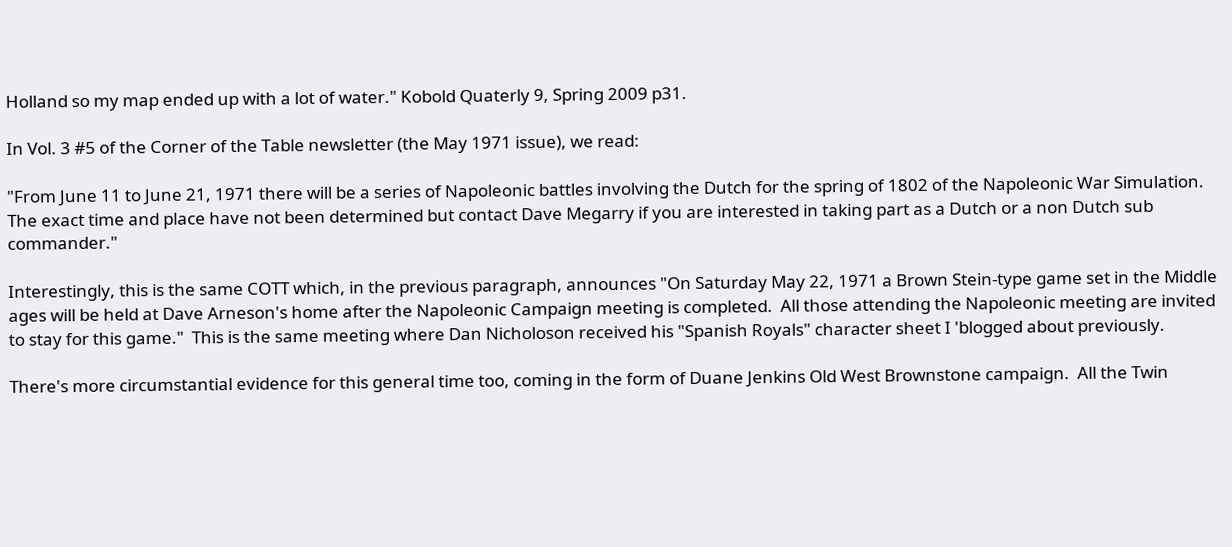Holland so my map ended up with a lot of water." Kobold Quaterly 9, Spring 2009 p31.

In Vol. 3 #5 of the Corner of the Table newsletter (the May 1971 issue), we read:

"From June 11 to June 21, 1971 there will be a series of Napoleonic battles involving the Dutch for the spring of 1802 of the Napoleonic War Simulation.  The exact time and place have not been determined but contact Dave Megarry if you are interested in taking part as a Dutch or a non Dutch sub commander."

Interestingly, this is the same COTT which, in the previous paragraph, announces "On Saturday May 22, 1971 a Brown Stein-type game set in the Middle ages will be held at Dave Arneson's home after the Napoleonic Campaign meeting is completed.  All those attending the Napoleonic meeting are invited to stay for this game."  This is the same meeting where Dan Nicholoson received his "Spanish Royals" character sheet I 'blogged about previously.

There's more circumstantial evidence for this general time too, coming in the form of Duane Jenkins Old West Brownstone campaign.  All the Twin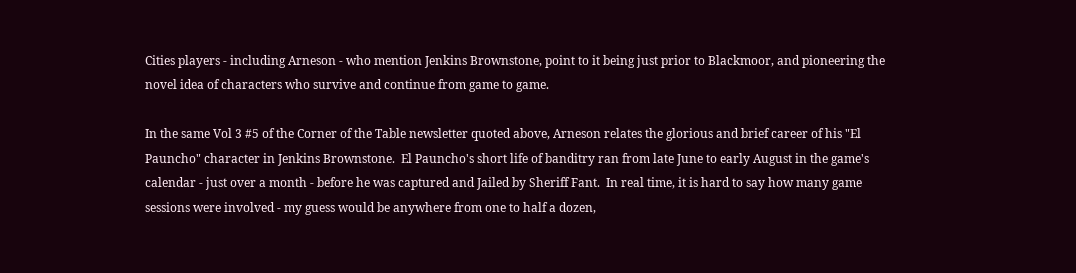Cities players - including Arneson - who mention Jenkins Brownstone, point to it being just prior to Blackmoor, and pioneering the novel idea of characters who survive and continue from game to game.

In the same Vol 3 #5 of the Corner of the Table newsletter quoted above, Arneson relates the glorious and brief career of his "El Pauncho" character in Jenkins Brownstone.  El Pauncho's short life of banditry ran from late June to early August in the game's calendar - just over a month - before he was captured and Jailed by Sheriff Fant.  In real time, it is hard to say how many game sessions were involved - my guess would be anywhere from one to half a dozen,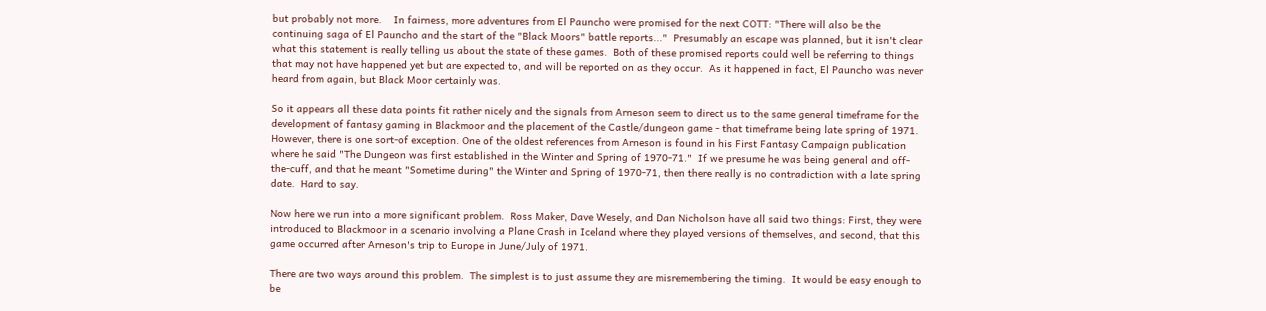but probably not more.    In fairness, more adventures from El Pauncho were promised for the next COTT: "There will also be the continuing saga of El Pauncho and the start of the "Black Moors" battle reports..."  Presumably an escape was planned, but it isn't clear what this statement is really telling us about the state of these games.  Both of these promised reports could well be referring to things that may not have happened yet but are expected to, and will be reported on as they occur.  As it happened in fact, El Pauncho was never heard from again, but Black Moor certainly was.

So it appears all these data points fit rather nicely and the signals from Arneson seem to direct us to the same general timeframe for the development of fantasy gaming in Blackmoor and the placement of the Castle/dungeon game - that timeframe being late spring of 1971.  However, there is one sort-of exception. One of the oldest references from Arneson is found in his First Fantasy Campaign publication where he said "The Dungeon was first established in the Winter and Spring of 1970-71."  If we presume he was being general and off-the-cuff, and that he meant "Sometime during" the Winter and Spring of 1970-71, then there really is no contradiction with a late spring date.  Hard to say.

Now here we run into a more significant problem.  Ross Maker, Dave Wesely, and Dan Nicholson have all said two things: First, they were introduced to Blackmoor in a scenario involving a Plane Crash in Iceland where they played versions of themselves, and second, that this game occurred after Arneson's trip to Europe in June/July of 1971.

There are two ways around this problem.  The simplest is to just assume they are misremembering the timing.  It would be easy enough to be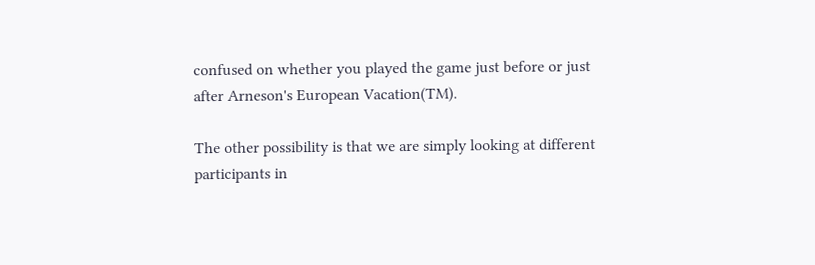confused on whether you played the game just before or just after Arneson's European Vacation(TM).

The other possibility is that we are simply looking at different participants in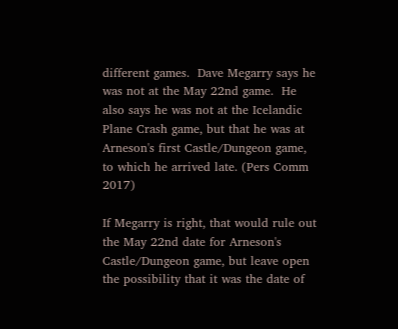different games.  Dave Megarry says he was not at the May 22nd game.  He also says he was not at the Icelandic Plane Crash game, but that he was at Arneson's first Castle/Dungeon game, to which he arrived late. (Pers Comm 2017)

If Megarry is right, that would rule out the May 22nd date for Arneson's Castle/Dungeon game, but leave open the possibility that it was the date of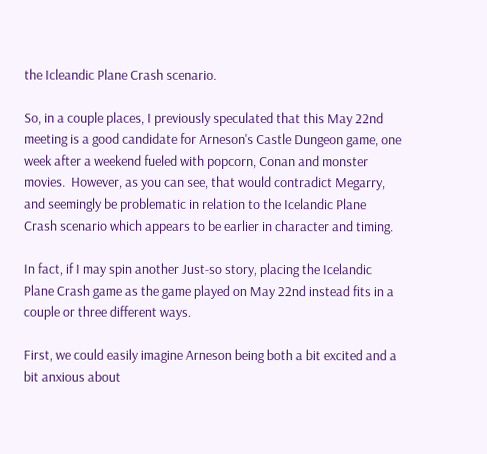the Icleandic Plane Crash scenario.

So, in a couple places, I previously speculated that this May 22nd meeting is a good candidate for Arneson's Castle Dungeon game, one week after a weekend fueled with popcorn, Conan and monster movies.  However, as you can see, that would contradict Megarry, and seemingly be problematic in relation to the Icelandic Plane Crash scenario which appears to be earlier in character and timing.

In fact, if I may spin another Just-so story, placing the Icelandic Plane Crash game as the game played on May 22nd instead fits in a couple or three different ways.

First, we could easily imagine Arneson being both a bit excited and a bit anxious about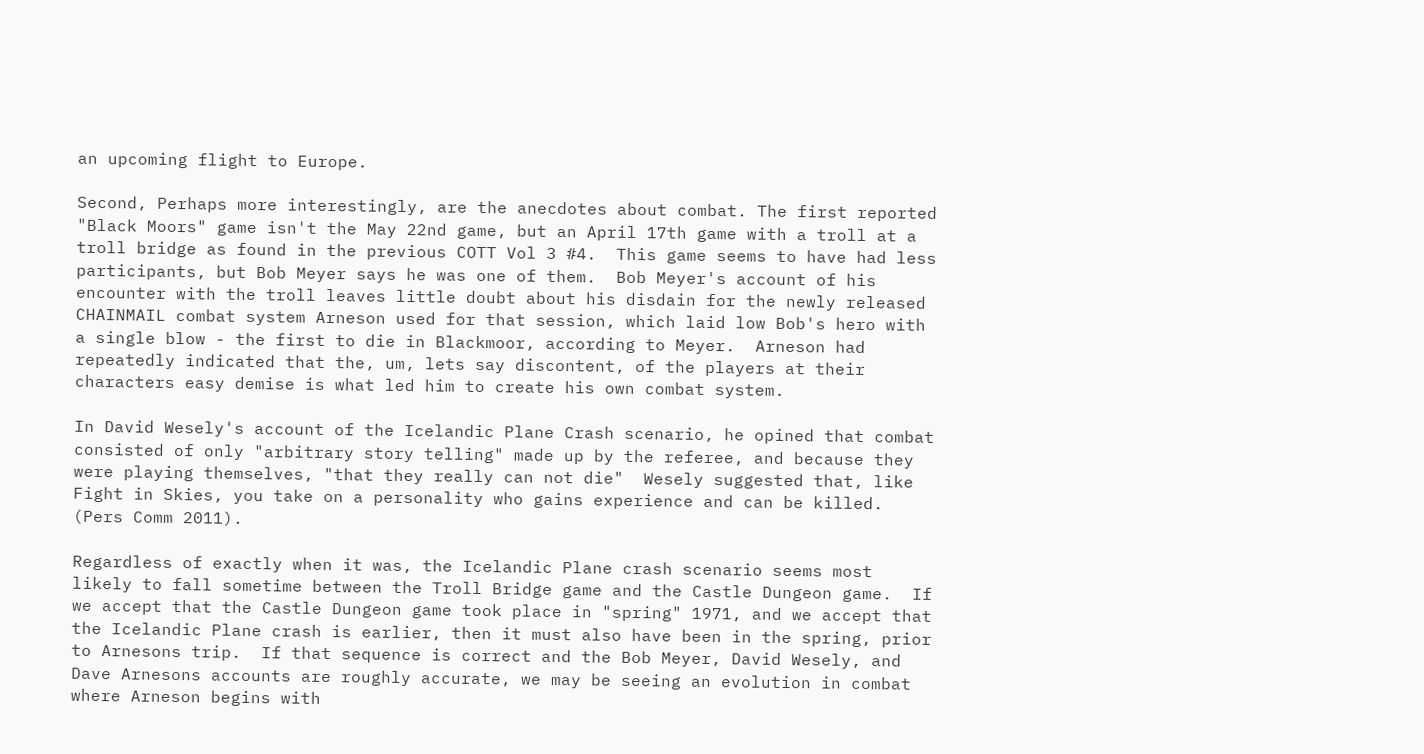an upcoming flight to Europe.

Second, Perhaps more interestingly, are the anecdotes about combat. The first reported "Black Moors" game isn't the May 22nd game, but an April 17th game with a troll at a troll bridge as found in the previous COTT Vol 3 #4.  This game seems to have had less participants, but Bob Meyer says he was one of them.  Bob Meyer's account of his encounter with the troll leaves little doubt about his disdain for the newly released CHAINMAIL combat system Arneson used for that session, which laid low Bob's hero with a single blow - the first to die in Blackmoor, according to Meyer.  Arneson had repeatedly indicated that the, um, lets say discontent, of the players at their characters easy demise is what led him to create his own combat system.

In David Wesely's account of the Icelandic Plane Crash scenario, he opined that combat consisted of only "arbitrary story telling" made up by the referee, and because they were playing themselves, "that they really can not die"  Wesely suggested that, like Fight in Skies, you take on a personality who gains experience and can be killed. (Pers Comm 2011).

Regardless of exactly when it was, the Icelandic Plane crash scenario seems most likely to fall sometime between the Troll Bridge game and the Castle Dungeon game.  If we accept that the Castle Dungeon game took place in "spring" 1971, and we accept that the Icelandic Plane crash is earlier, then it must also have been in the spring, prior to Arnesons trip.  If that sequence is correct and the Bob Meyer, David Wesely, and Dave Arnesons accounts are roughly accurate, we may be seeing an evolution in combat where Arneson begins with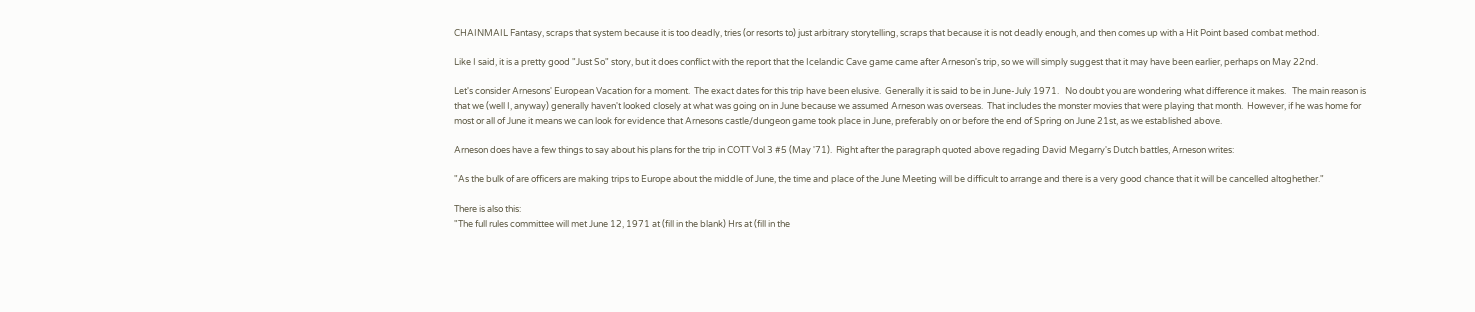CHAINMAIL Fantasy, scraps that system because it is too deadly, tries (or resorts to) just arbitrary storytelling, scraps that because it is not deadly enough, and then comes up with a Hit Point based combat method.

Like I said, it is a pretty good "Just So" story, but it does conflict with the report that the Icelandic Cave game came after Arneson's trip, so we will simply suggest that it may have been earlier, perhaps on May 22nd.

Let's consider Arnesons' European Vacation for a moment.  The exact dates for this trip have been elusive.  Generally it is said to be in June-July 1971.   No doubt you are wondering what difference it makes.   The main reason is that we (well I, anyway) generally haven't looked closely at what was going on in June because we assumed Arneson was overseas.  That includes the monster movies that were playing that month.  However, if he was home for most or all of June it means we can look for evidence that Arnesons castle/dungeon game took place in June, preferably on or before the end of Spring on June 21st, as we established above.

Arneson does have a few things to say about his plans for the trip in COTT Vol 3 #5 (May '71).  Right after the paragraph quoted above regading David Megarry's Dutch battles, Arneson writes:

"As the bulk of are officers are making trips to Europe about the middle of June, the time and place of the June Meeting will be difficult to arrange and there is a very good chance that it will be cancelled altoghether."

There is also this:
"The full rules committee will met June 12, 1971 at (fill in the blank) Hrs at (fill in the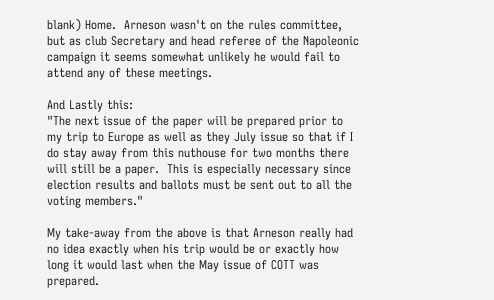blank) Home.  Arneson wasn't on the rules committee, but as club Secretary and head referee of the Napoleonic campaign it seems somewhat unlikely he would fail to attend any of these meetings.

And Lastly this:
"The next issue of the paper will be prepared prior to my trip to Europe as well as they July issue so that if I do stay away from this nuthouse for two months there will still be a paper.  This is especially necessary since election results and ballots must be sent out to all the voting members."

My take-away from the above is that Arneson really had no idea exactly when his trip would be or exactly how long it would last when the May issue of COTT was prepared.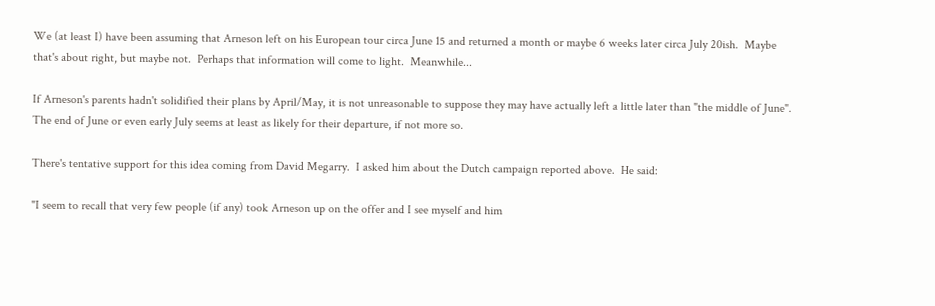We (at least I) have been assuming that Arneson left on his European tour circa June 15 and returned a month or maybe 6 weeks later circa July 20ish.  Maybe that's about right, but maybe not.  Perhaps that information will come to light.  Meanwhile...

If Arneson's parents hadn't solidified their plans by April/May, it is not unreasonable to suppose they may have actually left a little later than "the middle of June".  The end of June or even early July seems at least as likely for their departure, if not more so.

There's tentative support for this idea coming from David Megarry.  I asked him about the Dutch campaign reported above.  He said:

"I seem to recall that very few people (if any) took Arneson up on the offer and I see myself and him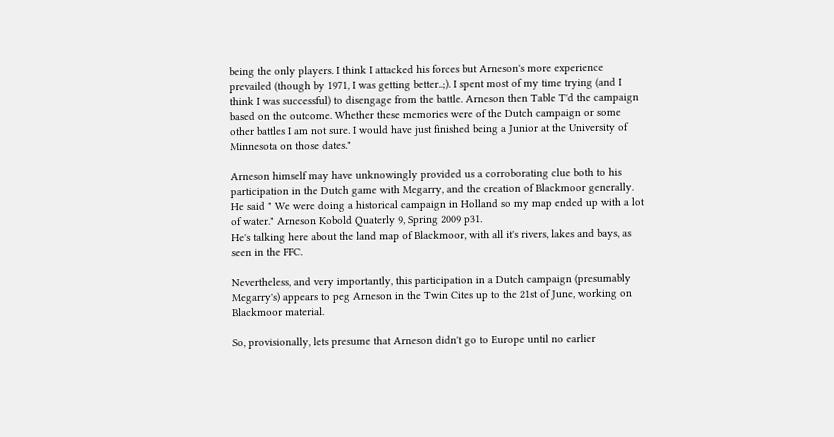being the only players. I think I attacked his forces but Arneson's more experience prevailed (though by 1971, I was getting better..;). I spent most of my time trying (and I think I was successful) to disengage from the battle. Arneson then Table T'd the campaign based on the outcome. Whether these memories were of the Dutch campaign or some other battles I am not sure. I would have just finished being a Junior at the University of Minnesota on those dates."

Arneson himself may have unknowingly provided us a corroborating clue both to his participation in the Dutch game with Megarry, and the creation of Blackmoor generally.  He said " We were doing a historical campaign in Holland so my map ended up with a lot of water." Arneson Kobold Quaterly 9, Spring 2009 p31.
He's talking here about the land map of Blackmoor, with all it's rivers, lakes and bays, as seen in the FFC.

Nevertheless, and very importantly, this participation in a Dutch campaign (presumably Megarry's) appears to peg Arneson in the Twin Cites up to the 21st of June, working on Blackmoor material.

So, provisionally, lets presume that Arneson didn't go to Europe until no earlier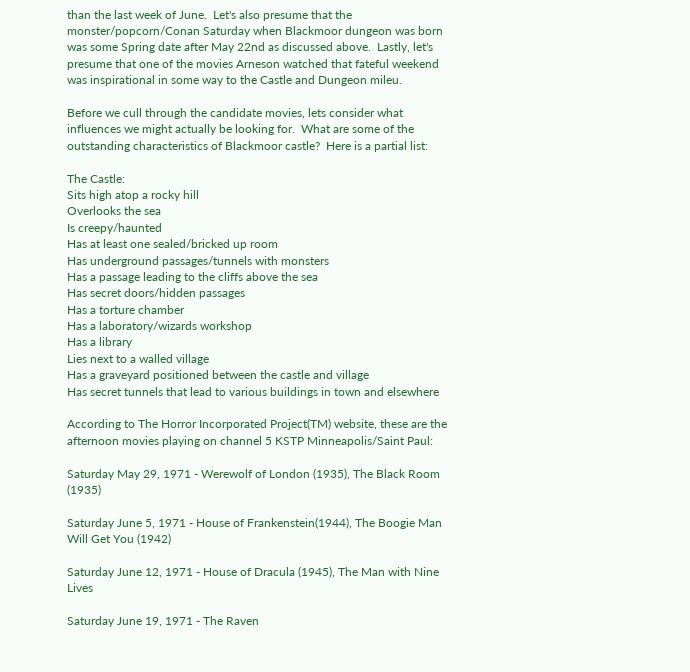than the last week of June.  Let's also presume that the monster/popcorn/Conan Saturday when Blackmoor dungeon was born was some Spring date after May 22nd as discussed above.  Lastly, let's presume that one of the movies Arneson watched that fateful weekend was inspirational in some way to the Castle and Dungeon mileu.

Before we cull through the candidate movies, lets consider what influences we might actually be looking for.  What are some of the outstanding characteristics of Blackmoor castle?  Here is a partial list:

The Castle:
Sits high atop a rocky hill
Overlooks the sea
Is creepy/haunted
Has at least one sealed/bricked up room
Has underground passages/tunnels with monsters
Has a passage leading to the cliffs above the sea
Has secret doors/hidden passages
Has a torture chamber
Has a laboratory/wizards workshop
Has a library
Lies next to a walled village
Has a graveyard positioned between the castle and village
Has secret tunnels that lead to various buildings in town and elsewhere

According to The Horror Incorporated Project(TM) website, these are the afternoon movies playing on channel 5 KSTP Minneapolis/Saint Paul:

Saturday May 29, 1971 - Werewolf of London (1935), The Black Room (1935)

Saturday June 5, 1971 - House of Frankenstein(1944), The Boogie Man Will Get You (1942)

Saturday June 12, 1971 - House of Dracula (1945), The Man with Nine Lives

Saturday June 19, 1971 - The Raven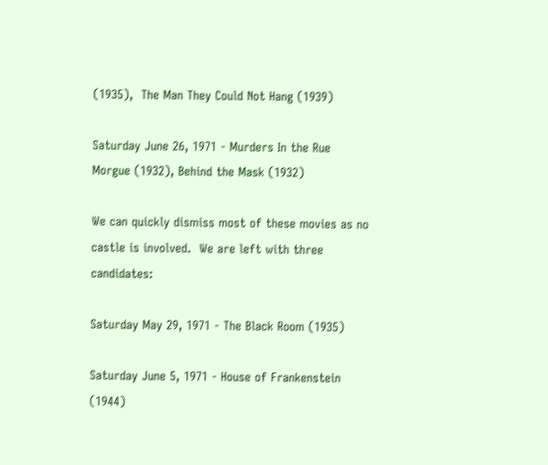(1935),  The Man They Could Not Hang (1939)

Saturday June 26, 1971 - Murders In the Rue Morgue (1932), Behind the Mask (1932)

We can quickly dismiss most of these movies as no castle is involved.  We are left with three candidates:

Saturday May 29, 1971 - The Black Room (1935)

Saturday June 5, 1971 - House of Frankenstein (1944)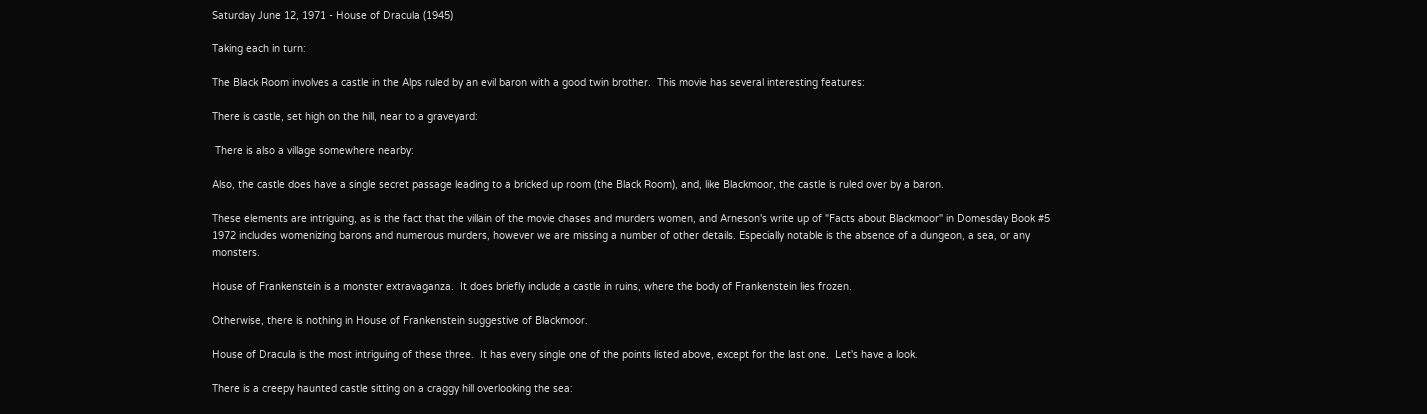Saturday June 12, 1971 - House of Dracula (1945)

Taking each in turn:

The Black Room involves a castle in the Alps ruled by an evil baron with a good twin brother.  This movie has several interesting features:

There is castle, set high on the hill, near to a graveyard:

 There is also a village somewhere nearby:

Also, the castle does have a single secret passage leading to a bricked up room (the Black Room), and, like Blackmoor, the castle is ruled over by a baron.

These elements are intriguing, as is the fact that the villain of the movie chases and murders women, and Arneson's write up of "Facts about Blackmoor" in Domesday Book #5 1972 includes womenizing barons and numerous murders, however we are missing a number of other details. Especially notable is the absence of a dungeon, a sea, or any monsters.

House of Frankenstein is a monster extravaganza.  It does briefly include a castle in ruins, where the body of Frankenstein lies frozen.

Otherwise, there is nothing in House of Frankenstein suggestive of Blackmoor.

House of Dracula is the most intriguing of these three.  It has every single one of the points listed above, except for the last one.  Let's have a look.

There is a creepy haunted castle sitting on a craggy hill overlooking the sea: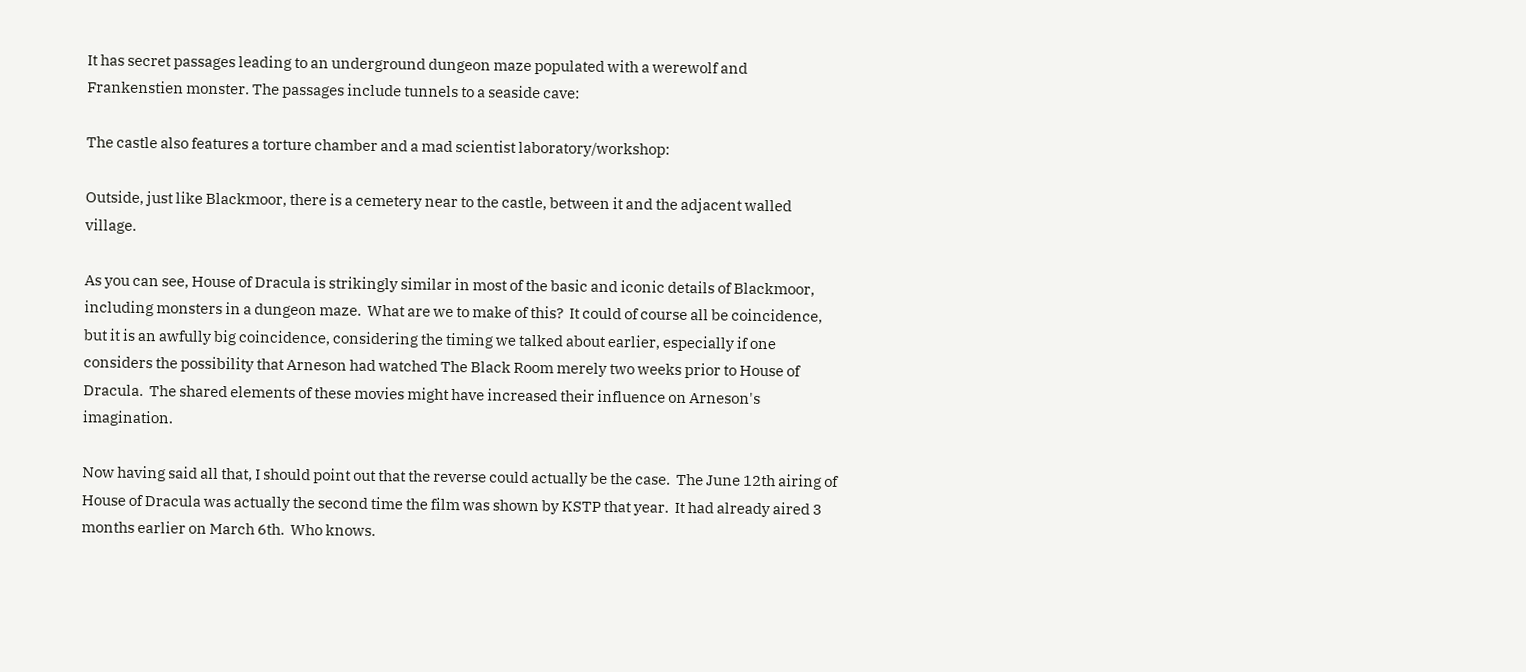It has secret passages leading to an underground dungeon maze populated with a werewolf and Frankenstien monster. The passages include tunnels to a seaside cave:

The castle also features a torture chamber and a mad scientist laboratory/workshop:

Outside, just like Blackmoor, there is a cemetery near to the castle, between it and the adjacent walled village.

As you can see, House of Dracula is strikingly similar in most of the basic and iconic details of Blackmoor, including monsters in a dungeon maze.  What are we to make of this?  It could of course all be coincidence, but it is an awfully big coincidence, considering the timing we talked about earlier, especially if one considers the possibility that Arneson had watched The Black Room merely two weeks prior to House of Dracula.  The shared elements of these movies might have increased their influence on Arneson's imagination.

Now having said all that, I should point out that the reverse could actually be the case.  The June 12th airing of House of Dracula was actually the second time the film was shown by KSTP that year.  It had already aired 3 months earlier on March 6th.  Who knows.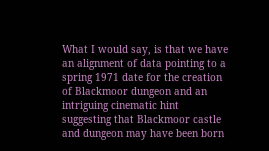What I would say, is that we have an alignment of data pointing to a spring 1971 date for the creation of Blackmoor dungeon and an intriguing cinematic hint suggesting that Blackmoor castle and dungeon may have been born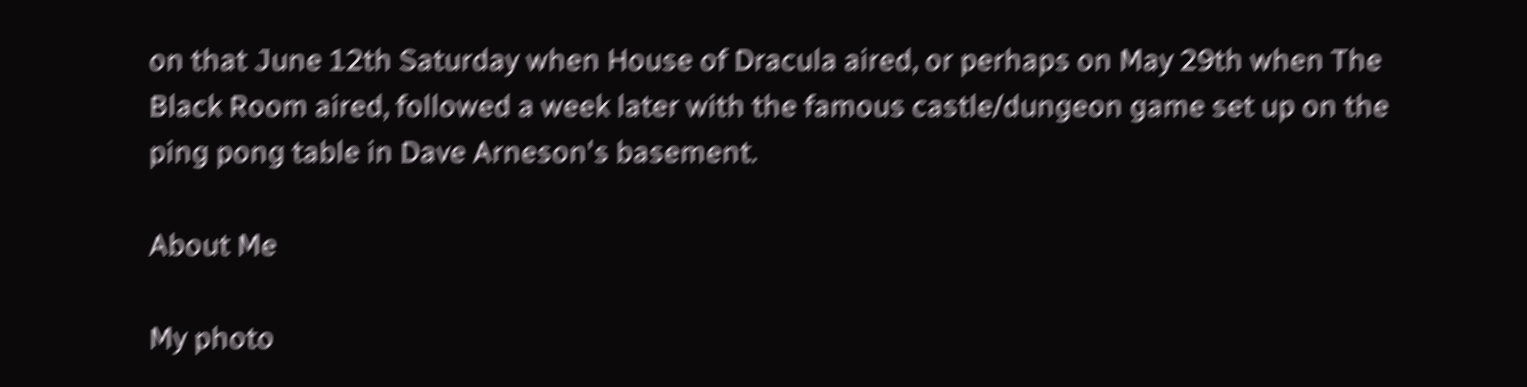on that June 12th Saturday when House of Dracula aired, or perhaps on May 29th when The Black Room aired, followed a week later with the famous castle/dungeon game set up on the ping pong table in Dave Arneson's basement.

About Me

My photo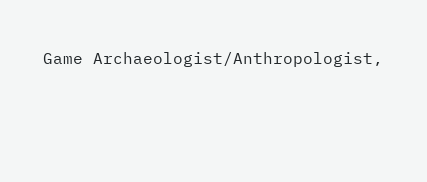Game Archaeologist/Anthropologist,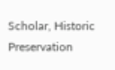Scholar, Historic Preservation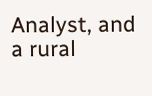Analyst, and a rural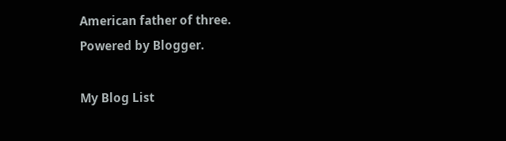American father of three.
Powered by Blogger.

My Blog List